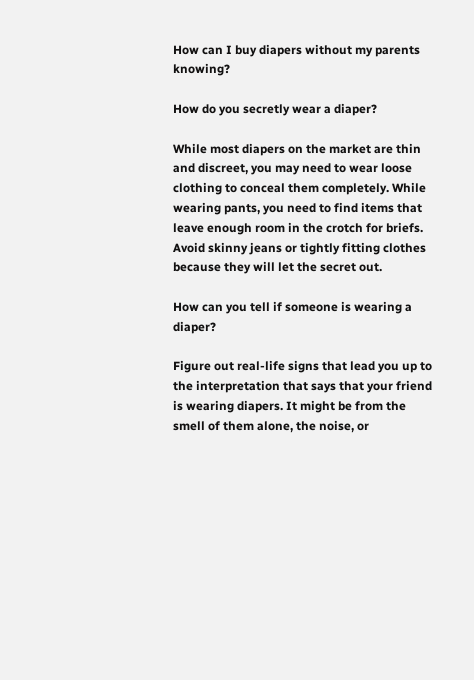How can I buy diapers without my parents knowing?

How do you secretly wear a diaper?

While most diapers on the market are thin and discreet, you may need to wear loose clothing to conceal them completely. While wearing pants, you need to find items that leave enough room in the crotch for briefs. Avoid skinny jeans or tightly fitting clothes because they will let the secret out.

How can you tell if someone is wearing a diaper?

Figure out real-life signs that lead you up to the interpretation that says that your friend is wearing diapers. It might be from the smell of them alone, the noise, or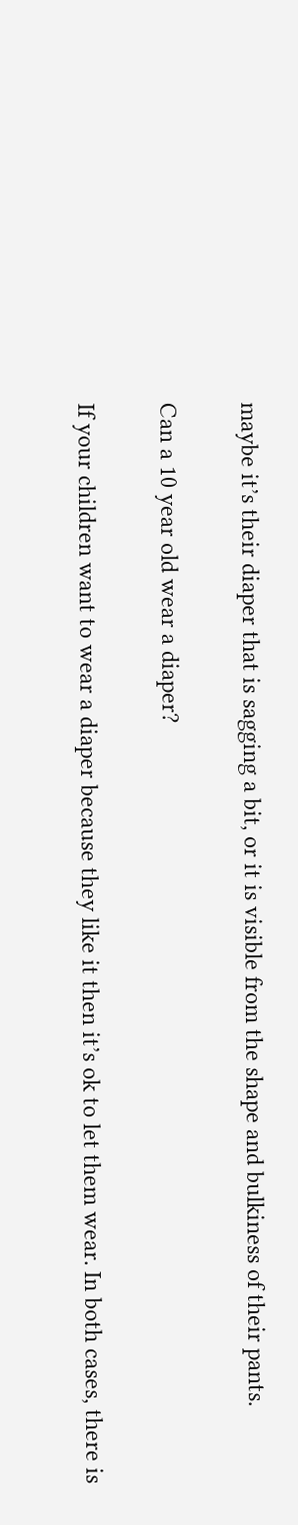maybe it’s their diaper that is sagging a bit, or it is visible from the shape and bulkiness of their pants.

Can a 10 year old wear a diaper?

If your children want to wear a diaper because they like it then it’s ok to let them wear. In both cases, there is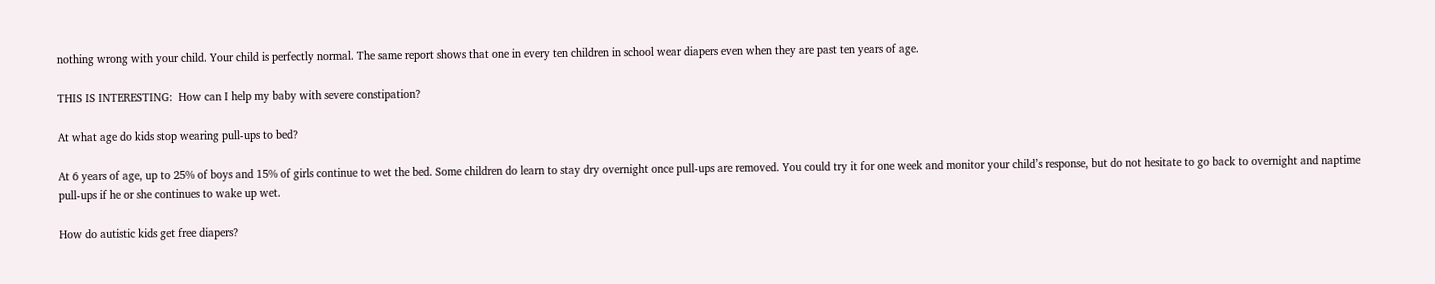nothing wrong with your child. Your child is perfectly normal. The same report shows that one in every ten children in school wear diapers even when they are past ten years of age.

THIS IS INTERESTING:  How can I help my baby with severe constipation?

At what age do kids stop wearing pull-ups to bed?

At 6 years of age, up to 25% of boys and 15% of girls continue to wet the bed. Some children do learn to stay dry overnight once pull-ups are removed. You could try it for one week and monitor your child’s response, but do not hesitate to go back to overnight and naptime pull-ups if he or she continues to wake up wet.

How do autistic kids get free diapers?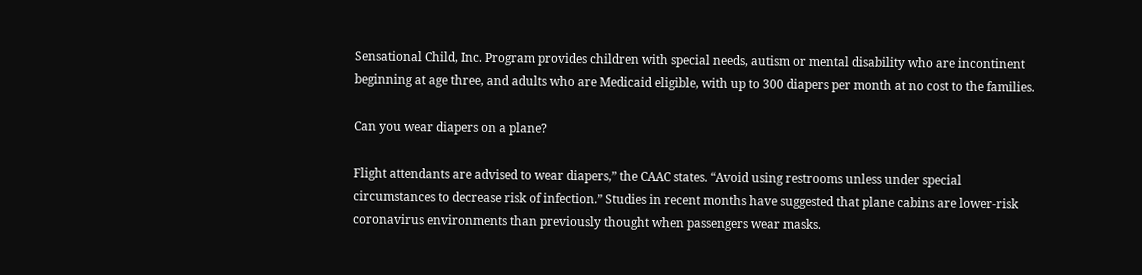Sensational Child, Inc. Program provides children with special needs, autism or mental disability who are incontinent beginning at age three, and adults who are Medicaid eligible, with up to 300 diapers per month at no cost to the families.

Can you wear diapers on a plane?

Flight attendants are advised to wear diapers,” the CAAC states. “Avoid using restrooms unless under special circumstances to decrease risk of infection.” Studies in recent months have suggested that plane cabins are lower-risk coronavirus environments than previously thought when passengers wear masks.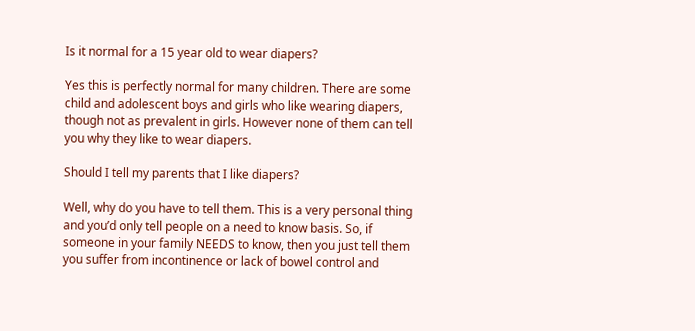Is it normal for a 15 year old to wear diapers?

Yes this is perfectly normal for many children. There are some child and adolescent boys and girls who like wearing diapers, though not as prevalent in girls. However none of them can tell you why they like to wear diapers.

Should I tell my parents that I like diapers?

Well, why do you have to tell them. This is a very personal thing and you’d only tell people on a need to know basis. So, if someone in your family NEEDS to know, then you just tell them you suffer from incontinence or lack of bowel control and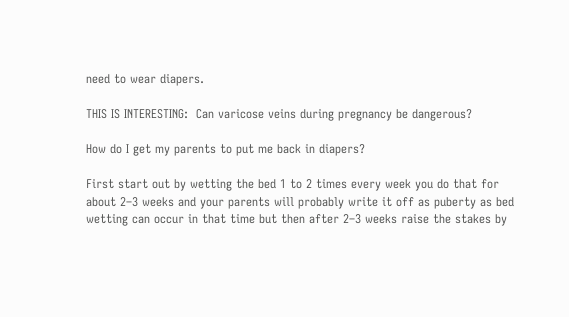need to wear diapers.

THIS IS INTERESTING:  Can varicose veins during pregnancy be dangerous?

How do I get my parents to put me back in diapers?

First start out by wetting the bed 1 to 2 times every week you do that for about 2–3 weeks and your parents will probably write it off as puberty as bed wetting can occur in that time but then after 2–3 weeks raise the stakes by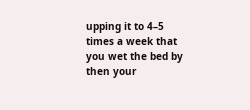upping it to 4–5 times a week that you wet the bed by then your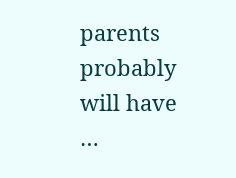parents probably will have …